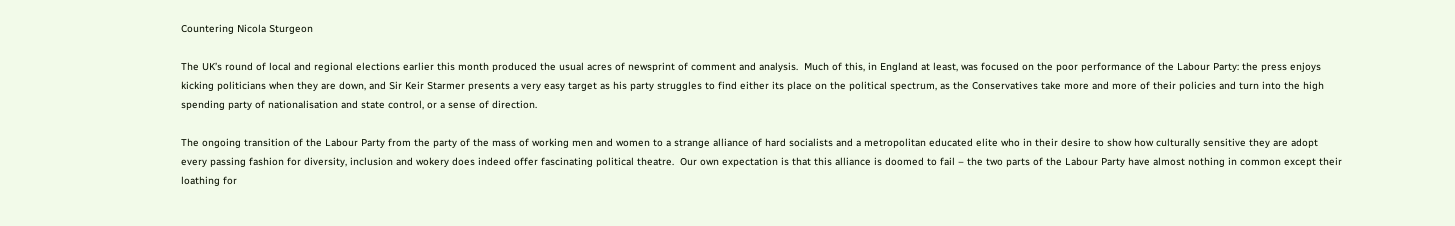Countering Nicola Sturgeon

The UK’s round of local and regional elections earlier this month produced the usual acres of newsprint of comment and analysis.  Much of this, in England at least, was focused on the poor performance of the Labour Party: the press enjoys kicking politicians when they are down, and Sir Keir Starmer presents a very easy target as his party struggles to find either its place on the political spectrum, as the Conservatives take more and more of their policies and turn into the high spending party of nationalisation and state control, or a sense of direction.

The ongoing transition of the Labour Party from the party of the mass of working men and women to a strange alliance of hard socialists and a metropolitan educated elite who in their desire to show how culturally sensitive they are adopt every passing fashion for diversity, inclusion and wokery does indeed offer fascinating political theatre.  Our own expectation is that this alliance is doomed to fail – the two parts of the Labour Party have almost nothing in common except their loathing for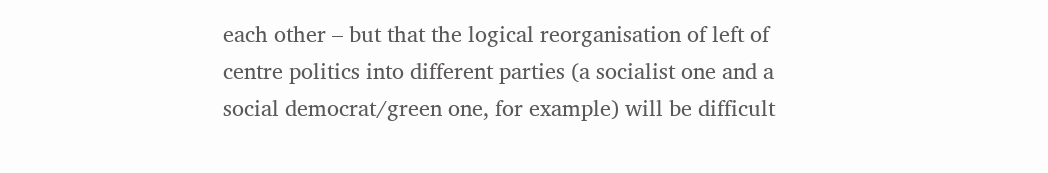each other – but that the logical reorganisation of left of centre politics into different parties (a socialist one and a social democrat/green one, for example) will be difficult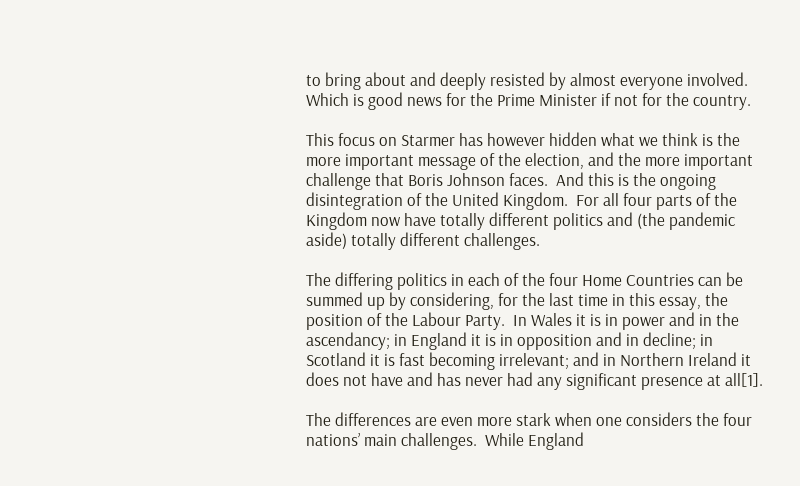to bring about and deeply resisted by almost everyone involved.  Which is good news for the Prime Minister if not for the country.

This focus on Starmer has however hidden what we think is the more important message of the election, and the more important challenge that Boris Johnson faces.  And this is the ongoing disintegration of the United Kingdom.  For all four parts of the Kingdom now have totally different politics and (the pandemic aside) totally different challenges.

The differing politics in each of the four Home Countries can be summed up by considering, for the last time in this essay, the position of the Labour Party.  In Wales it is in power and in the ascendancy; in England it is in opposition and in decline; in Scotland it is fast becoming irrelevant; and in Northern Ireland it does not have and has never had any significant presence at all[1].

The differences are even more stark when one considers the four nations’ main challenges.  While England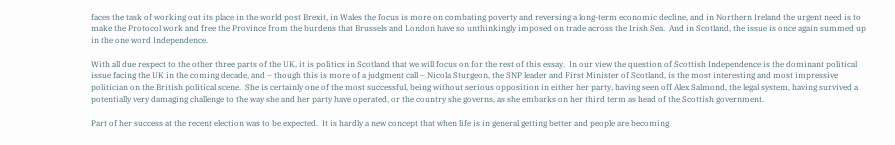faces the task of working out its place in the world post Brexit, in Wales the focus is more on combating poverty and reversing a long-term economic decline, and in Northern Ireland the urgent need is to make the Protocol work and free the Province from the burdens that Brussels and London have so unthinkingly imposed on trade across the Irish Sea.  And in Scotland, the issue is once again summed up in the one word Independence.

With all due respect to the other three parts of the UK, it is politics in Scotland that we will focus on for the rest of this essay.  In our view the question of Scottish Independence is the dominant political issue facing the UK in the coming decade, and – though this is more of a judgment call – Nicola Sturgeon, the SNP leader and First Minister of Scotland, is the most interesting and most impressive politician on the British political scene.  She is certainly one of the most successful, being without serious opposition in either her party, having seen off Alex Salmond, the legal system, having survived a potentially very damaging challenge to the way she and her party have operated, or the country she governs, as she embarks on her third term as head of the Scottish government.

Part of her success at the recent election was to be expected.  It is hardly a new concept that when life is in general getting better and people are becoming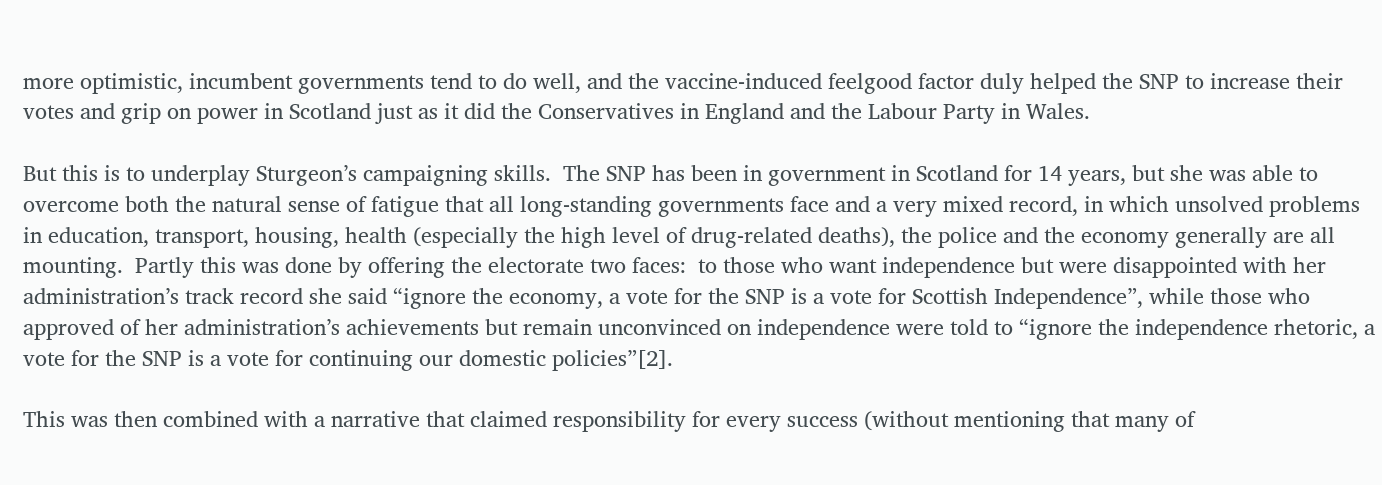more optimistic, incumbent governments tend to do well, and the vaccine-induced feelgood factor duly helped the SNP to increase their votes and grip on power in Scotland just as it did the Conservatives in England and the Labour Party in Wales.

But this is to underplay Sturgeon’s campaigning skills.  The SNP has been in government in Scotland for 14 years, but she was able to overcome both the natural sense of fatigue that all long-standing governments face and a very mixed record, in which unsolved problems in education, transport, housing, health (especially the high level of drug-related deaths), the police and the economy generally are all mounting.  Partly this was done by offering the electorate two faces:  to those who want independence but were disappointed with her administration’s track record she said “ignore the economy, a vote for the SNP is a vote for Scottish Independence”, while those who approved of her administration’s achievements but remain unconvinced on independence were told to “ignore the independence rhetoric, a vote for the SNP is a vote for continuing our domestic policies”[2].

This was then combined with a narrative that claimed responsibility for every success (without mentioning that many of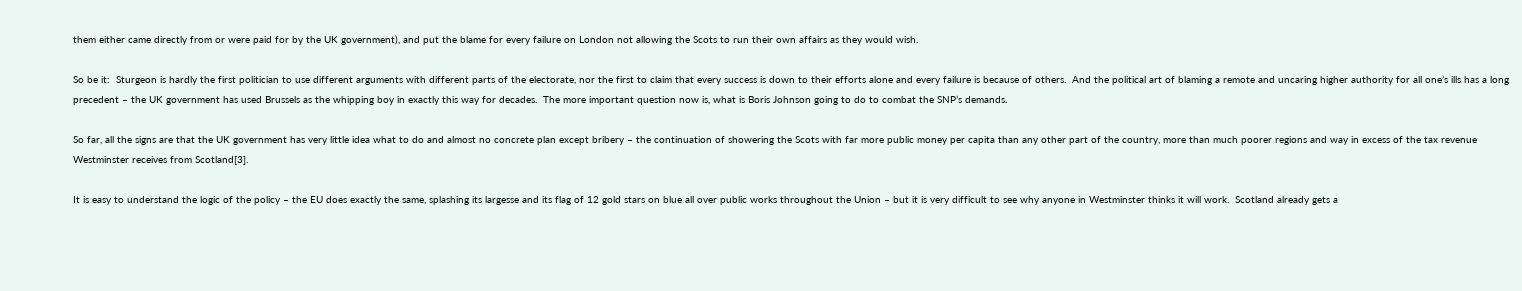them either came directly from or were paid for by the UK government), and put the blame for every failure on London not allowing the Scots to run their own affairs as they would wish.

So be it:  Sturgeon is hardly the first politician to use different arguments with different parts of the electorate, nor the first to claim that every success is down to their efforts alone and every failure is because of others.  And the political art of blaming a remote and uncaring higher authority for all one’s ills has a long precedent – the UK government has used Brussels as the whipping boy in exactly this way for decades.  The more important question now is, what is Boris Johnson going to do to combat the SNP’s demands.

So far, all the signs are that the UK government has very little idea what to do and almost no concrete plan except bribery – the continuation of showering the Scots with far more public money per capita than any other part of the country, more than much poorer regions and way in excess of the tax revenue Westminster receives from Scotland[3].

It is easy to understand the logic of the policy – the EU does exactly the same, splashing its largesse and its flag of 12 gold stars on blue all over public works throughout the Union – but it is very difficult to see why anyone in Westminster thinks it will work.  Scotland already gets a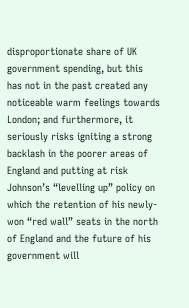disproportionate share of UK government spending, but this has not in the past created any noticeable warm feelings towards London; and furthermore, it seriously risks igniting a strong backlash in the poorer areas of England and putting at risk Johnson’s “levelling up” policy on which the retention of his newly-won “red wall” seats in the north of England and the future of his government will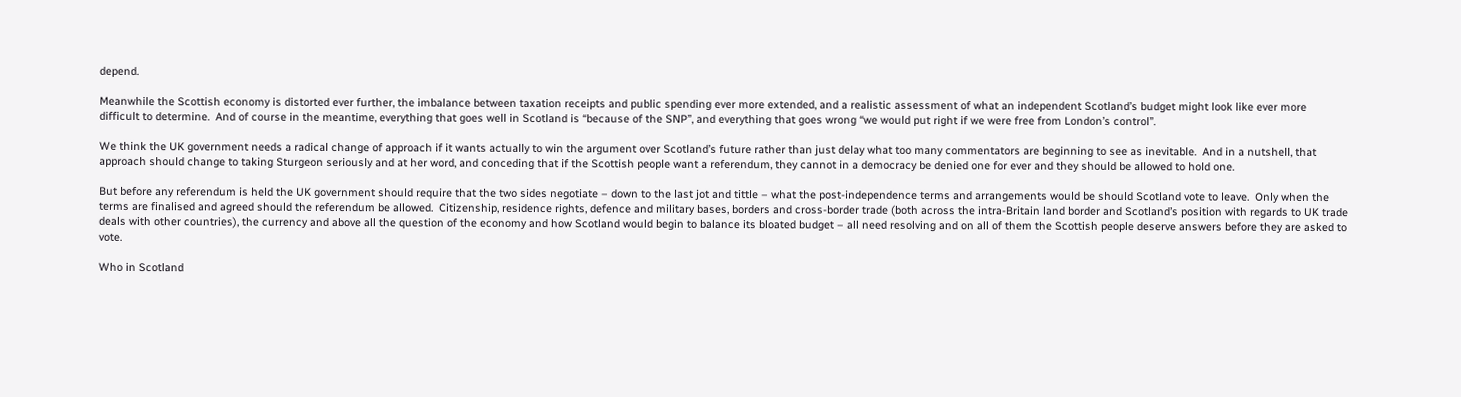depend.

Meanwhile the Scottish economy is distorted ever further, the imbalance between taxation receipts and public spending ever more extended, and a realistic assessment of what an independent Scotland’s budget might look like ever more difficult to determine.  And of course in the meantime, everything that goes well in Scotland is “because of the SNP”, and everything that goes wrong “we would put right if we were free from London’s control”.

We think the UK government needs a radical change of approach if it wants actually to win the argument over Scotland’s future rather than just delay what too many commentators are beginning to see as inevitable.  And in a nutshell, that approach should change to taking Sturgeon seriously and at her word, and conceding that if the Scottish people want a referendum, they cannot in a democracy be denied one for ever and they should be allowed to hold one.

But before any referendum is held the UK government should require that the two sides negotiate – down to the last jot and tittle – what the post-independence terms and arrangements would be should Scotland vote to leave.  Only when the terms are finalised and agreed should the referendum be allowed.  Citizenship, residence rights, defence and military bases, borders and cross-border trade (both across the intra-Britain land border and Scotland’s position with regards to UK trade deals with other countries), the currency and above all the question of the economy and how Scotland would begin to balance its bloated budget – all need resolving and on all of them the Scottish people deserve answers before they are asked to vote.

Who in Scotland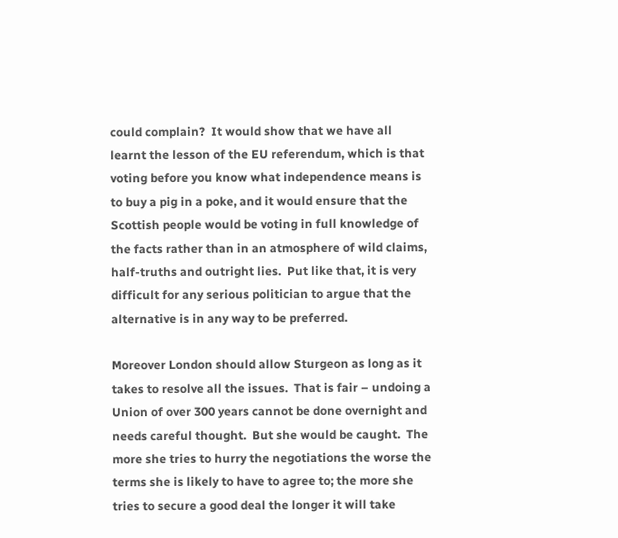could complain?  It would show that we have all learnt the lesson of the EU referendum, which is that voting before you know what independence means is to buy a pig in a poke, and it would ensure that the Scottish people would be voting in full knowledge of the facts rather than in an atmosphere of wild claims, half-truths and outright lies.  Put like that, it is very difficult for any serious politician to argue that the alternative is in any way to be preferred.

Moreover London should allow Sturgeon as long as it takes to resolve all the issues.  That is fair – undoing a Union of over 300 years cannot be done overnight and needs careful thought.  But she would be caught.  The more she tries to hurry the negotiations the worse the terms she is likely to have to agree to; the more she tries to secure a good deal the longer it will take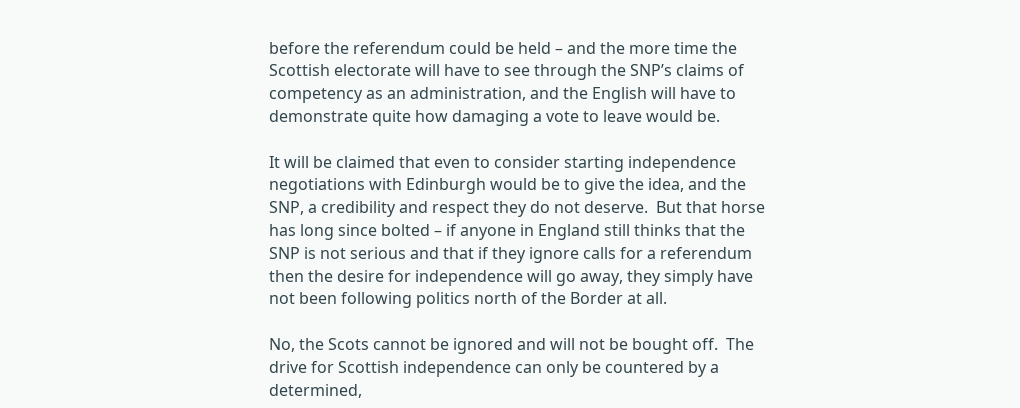before the referendum could be held – and the more time the Scottish electorate will have to see through the SNP’s claims of competency as an administration, and the English will have to demonstrate quite how damaging a vote to leave would be.

It will be claimed that even to consider starting independence negotiations with Edinburgh would be to give the idea, and the SNP, a credibility and respect they do not deserve.  But that horse has long since bolted – if anyone in England still thinks that the SNP is not serious and that if they ignore calls for a referendum then the desire for independence will go away, they simply have not been following politics north of the Border at all.

No, the Scots cannot be ignored and will not be bought off.  The drive for Scottish independence can only be countered by a determined,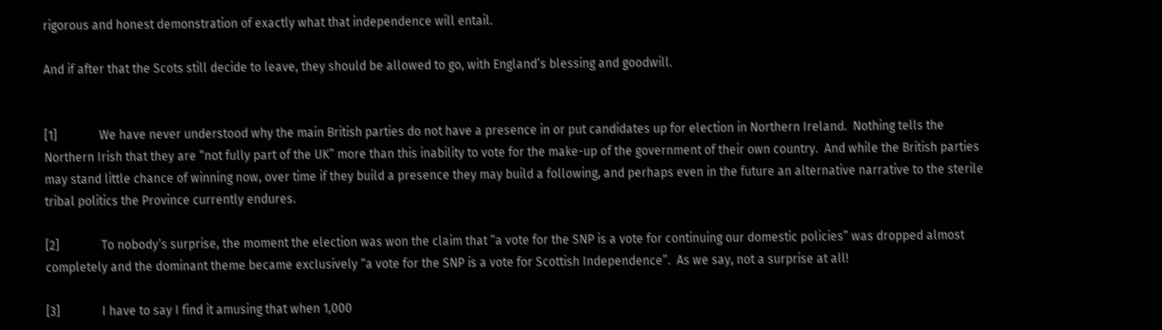rigorous and honest demonstration of exactly what that independence will entail.

And if after that the Scots still decide to leave, they should be allowed to go, with England’s blessing and goodwill.


[1]              We have never understood why the main British parties do not have a presence in or put candidates up for election in Northern Ireland.  Nothing tells the Northern Irish that they are “not fully part of the UK” more than this inability to vote for the make-up of the government of their own country.  And while the British parties may stand little chance of winning now, over time if they build a presence they may build a following, and perhaps even in the future an alternative narrative to the sterile tribal politics the Province currently endures.

[2]              To nobody’s surprise, the moment the election was won the claim that “a vote for the SNP is a vote for continuing our domestic policies” was dropped almost completely and the dominant theme became exclusively “a vote for the SNP is a vote for Scottish Independence”.  As we say, not a surprise at all!

[3]              I have to say I find it amusing that when 1,000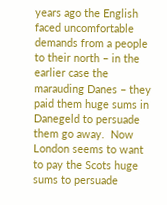years ago the English faced uncomfortable demands from a people to their north – in the earlier case the marauding Danes – they paid them huge sums in Danegeld to persuade them go away.  Now London seems to want to pay the Scots huge sums to persuade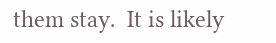them stay.  It is likely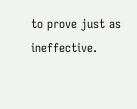to prove just as ineffective.